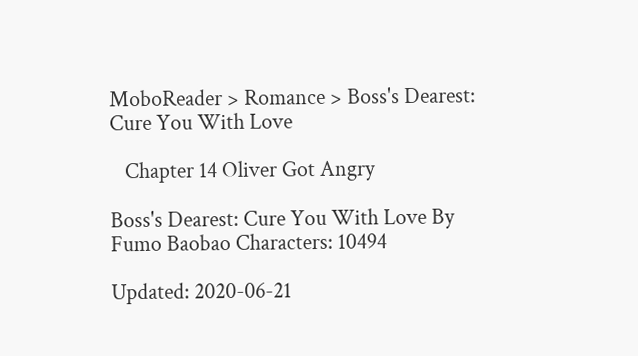MoboReader > Romance > Boss's Dearest: Cure You With Love

   Chapter 14 Oliver Got Angry

Boss's Dearest: Cure You With Love By Fumo Baobao Characters: 10494

Updated: 2020-06-21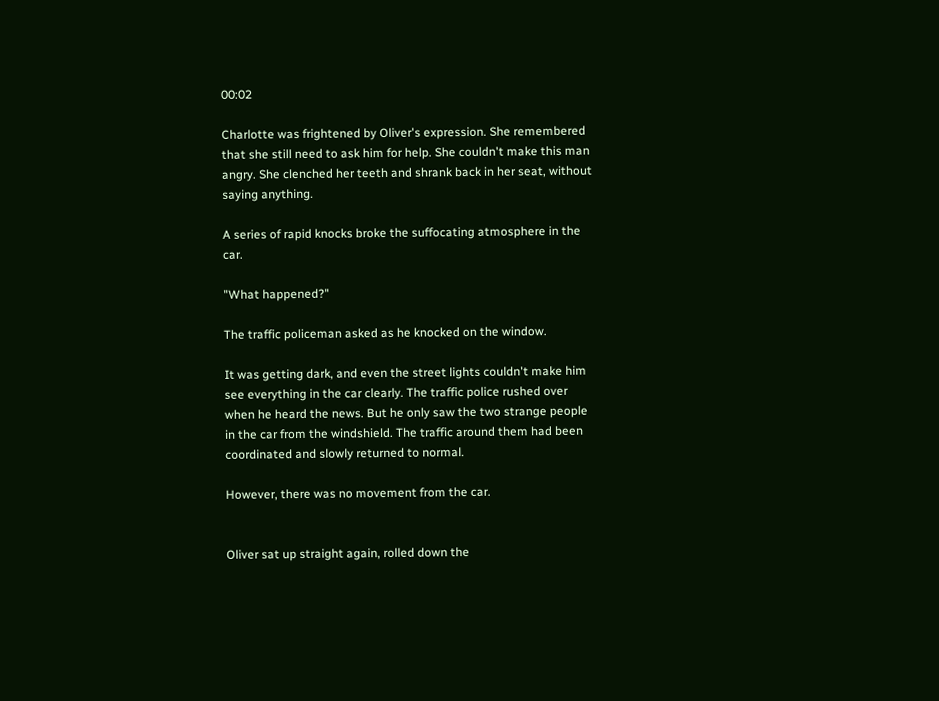00:02

Charlotte was frightened by Oliver's expression. She remembered that she still need to ask him for help. She couldn't make this man angry. She clenched her teeth and shrank back in her seat, without saying anything.

A series of rapid knocks broke the suffocating atmosphere in the car.

"What happened?"

The traffic policeman asked as he knocked on the window.

It was getting dark, and even the street lights couldn't make him see everything in the car clearly. The traffic police rushed over when he heard the news. But he only saw the two strange people in the car from the windshield. The traffic around them had been coordinated and slowly returned to normal.

However, there was no movement from the car.


Oliver sat up straight again, rolled down the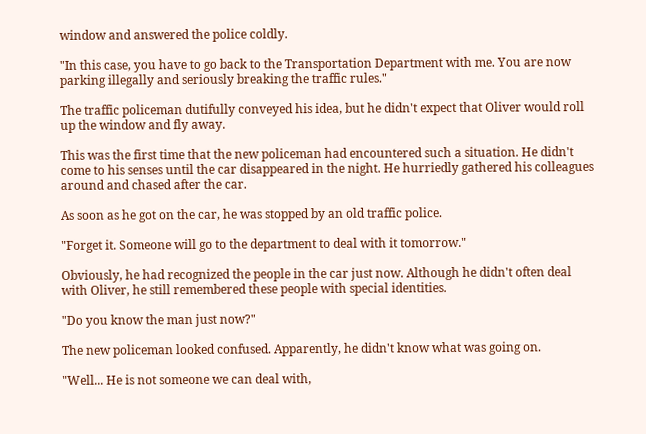window and answered the police coldly.

"In this case, you have to go back to the Transportation Department with me. You are now parking illegally and seriously breaking the traffic rules."

The traffic policeman dutifully conveyed his idea, but he didn't expect that Oliver would roll up the window and fly away.

This was the first time that the new policeman had encountered such a situation. He didn't come to his senses until the car disappeared in the night. He hurriedly gathered his colleagues around and chased after the car.

As soon as he got on the car, he was stopped by an old traffic police.

"Forget it. Someone will go to the department to deal with it tomorrow."

Obviously, he had recognized the people in the car just now. Although he didn't often deal with Oliver, he still remembered these people with special identities.

"Do you know the man just now?"

The new policeman looked confused. Apparently, he didn't know what was going on.

"Well... He is not someone we can deal with,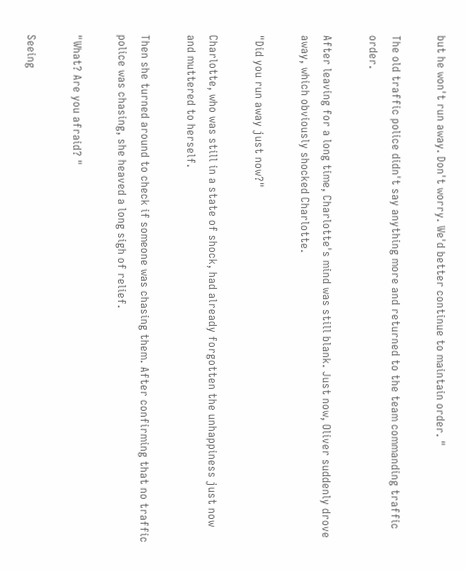but he won't run away. Don't worry. We'd better continue to maintain order. "

The old traffic police didn't say anything more and returned to the team commanding traffic order.

After leaving for a long time, Charlotte's mind was still blank. Just now, Oliver suddenly drove away, which obviously shocked Charlotte.

"Did you run away just now?"

Charlotte, who was still in a state of shock, had already forgotten the unhappiness just now and muttered to herself.

Then she turned around to check if someone was chasing them. After confirming that no traffic police was chasing, she heaved a long sigh of relief.

"What? Are you afraid? "

Seeing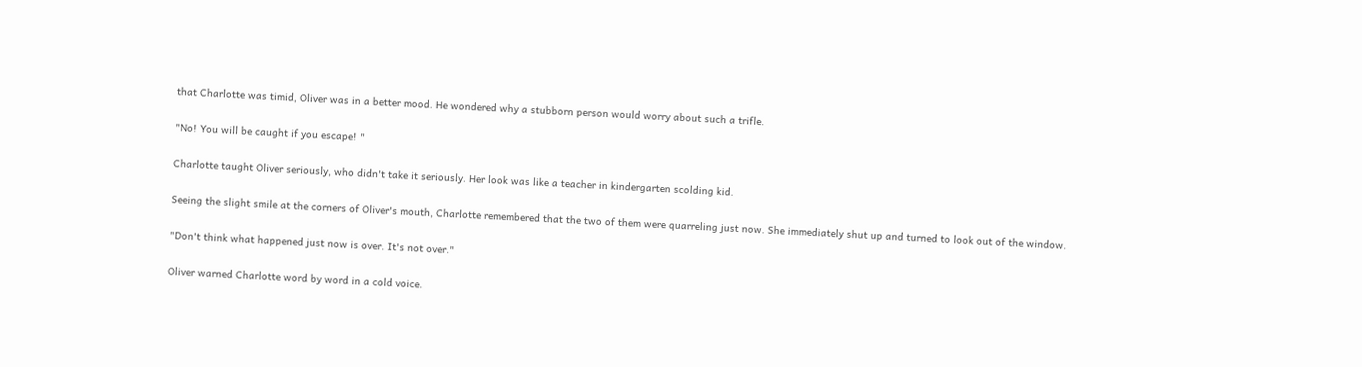that Charlotte was timid, Oliver was in a better mood. He wondered why a stubborn person would worry about such a trifle.

"No! You will be caught if you escape! "

Charlotte taught Oliver seriously, who didn't take it seriously. Her look was like a teacher in kindergarten scolding kid.

Seeing the slight smile at the corners of Oliver's mouth, Charlotte remembered that the two of them were quarreling just now. She immediately shut up and turned to look out of the window.

"Don't think what happened just now is over. It's not over."

Oliver warned Charlotte word by word in a cold voice.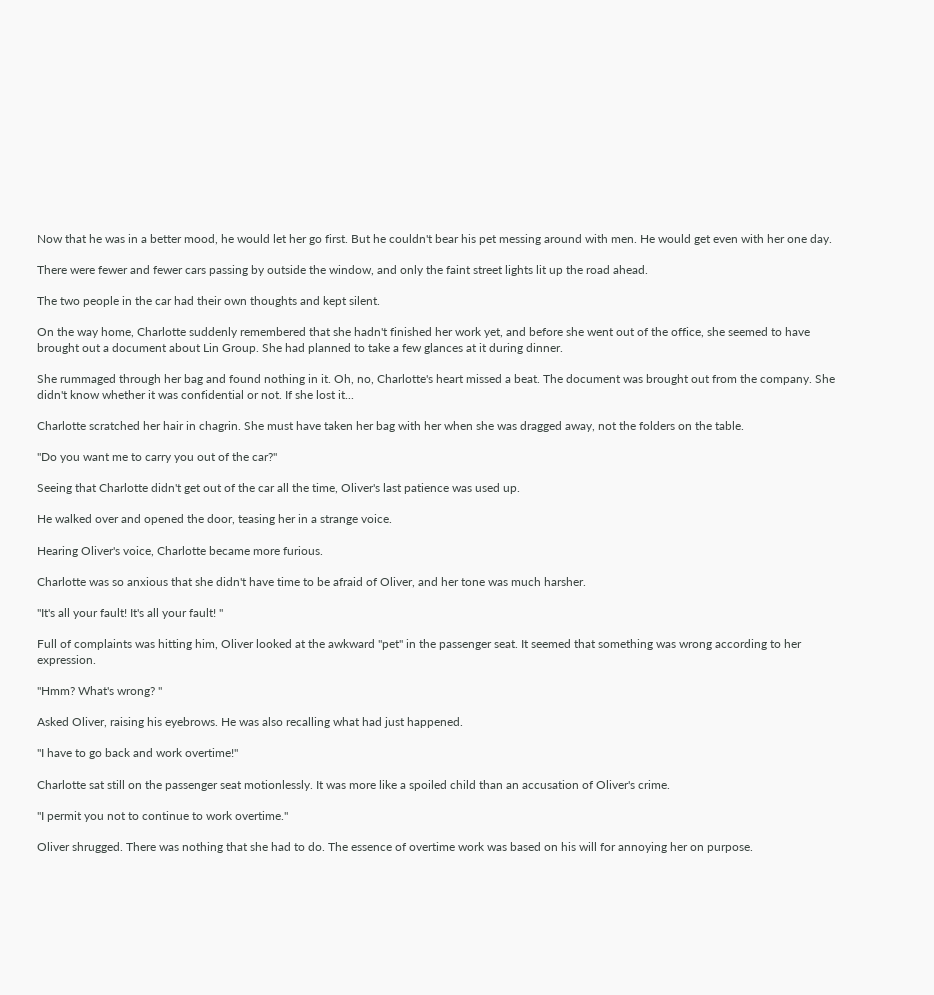Now that he was in a better mood, he would let her go first. But he couldn't bear his pet messing around with men. He would get even with her one day.

There were fewer and fewer cars passing by outside the window, and only the faint street lights lit up the road ahead.

The two people in the car had their own thoughts and kept silent.

On the way home, Charlotte suddenly remembered that she hadn't finished her work yet, and before she went out of the office, she seemed to have brought out a document about Lin Group. She had planned to take a few glances at it during dinner.

She rummaged through her bag and found nothing in it. Oh, no, Charlotte's heart missed a beat. The document was brought out from the company. She didn't know whether it was confidential or not. If she lost it...

Charlotte scratched her hair in chagrin. She must have taken her bag with her when she was dragged away, not the folders on the table.

"Do you want me to carry you out of the car?"

Seeing that Charlotte didn't get out of the car all the time, Oliver's last patience was used up.

He walked over and opened the door, teasing her in a strange voice.

Hearing Oliver's voice, Charlotte became more furious.

Charlotte was so anxious that she didn't have time to be afraid of Oliver, and her tone was much harsher.

"It's all your fault! It's all your fault! "

Full of complaints was hitting him, Oliver looked at the awkward "pet" in the passenger seat. It seemed that something was wrong according to her expression.

"Hmm? What's wrong? "

Asked Oliver, raising his eyebrows. He was also recalling what had just happened.

"I have to go back and work overtime!"

Charlotte sat still on the passenger seat motionlessly. It was more like a spoiled child than an accusation of Oliver's crime.

"I permit you not to continue to work overtime."

Oliver shrugged. There was nothing that she had to do. The essence of overtime work was based on his will for annoying her on purpose.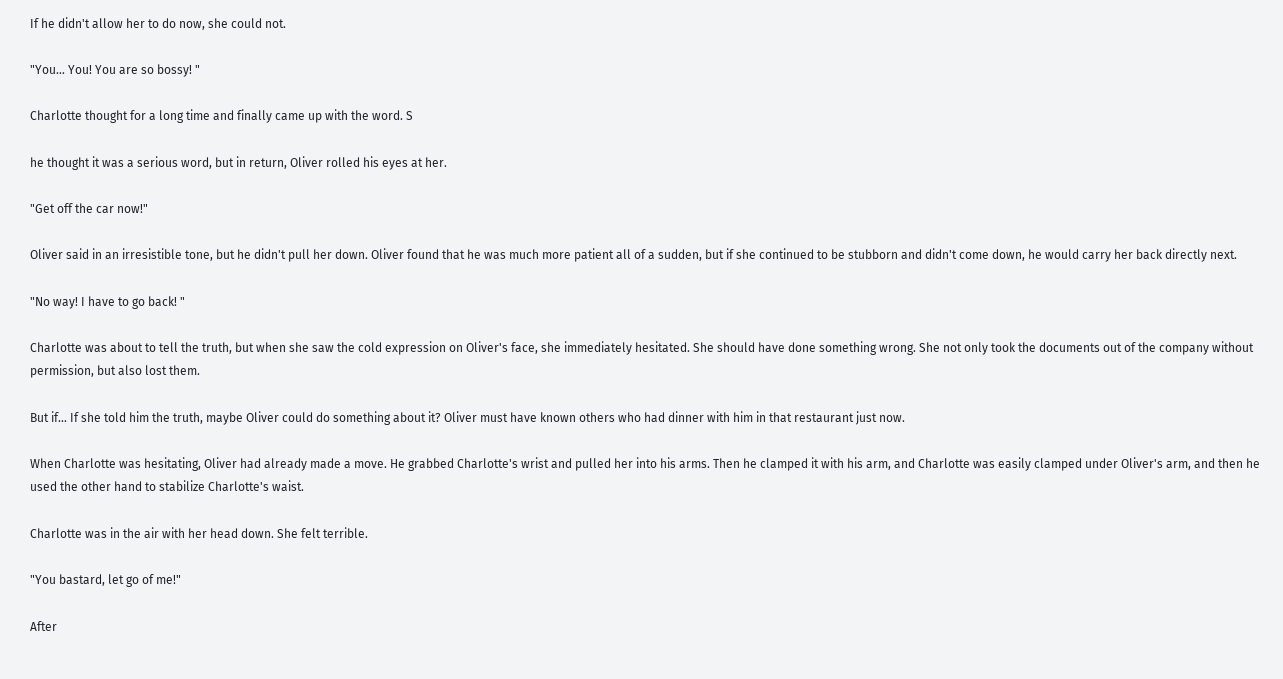If he didn't allow her to do now, she could not.

"You... You! You are so bossy! "

Charlotte thought for a long time and finally came up with the word. S

he thought it was a serious word, but in return, Oliver rolled his eyes at her.

"Get off the car now!"

Oliver said in an irresistible tone, but he didn't pull her down. Oliver found that he was much more patient all of a sudden, but if she continued to be stubborn and didn't come down, he would carry her back directly next.

"No way! I have to go back! "

Charlotte was about to tell the truth, but when she saw the cold expression on Oliver's face, she immediately hesitated. She should have done something wrong. She not only took the documents out of the company without permission, but also lost them.

But if... If she told him the truth, maybe Oliver could do something about it? Oliver must have known others who had dinner with him in that restaurant just now.

When Charlotte was hesitating, Oliver had already made a move. He grabbed Charlotte's wrist and pulled her into his arms. Then he clamped it with his arm, and Charlotte was easily clamped under Oliver's arm, and then he used the other hand to stabilize Charlotte's waist.

Charlotte was in the air with her head down. She felt terrible.

"You bastard, let go of me!"

After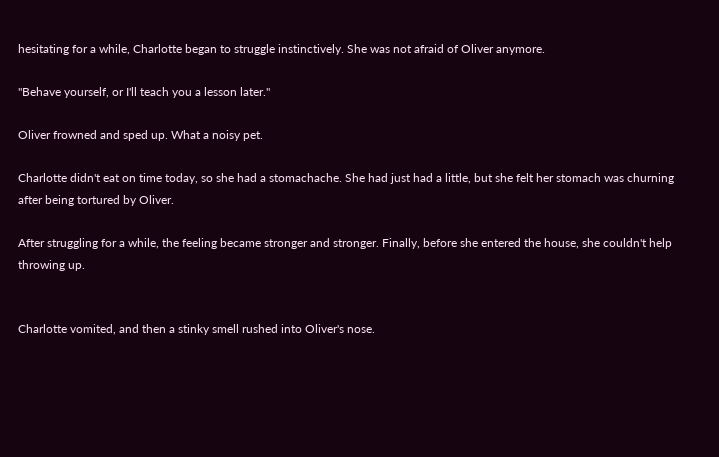hesitating for a while, Charlotte began to struggle instinctively. She was not afraid of Oliver anymore.

"Behave yourself, or I'll teach you a lesson later."

Oliver frowned and sped up. What a noisy pet.

Charlotte didn't eat on time today, so she had a stomachache. She had just had a little, but she felt her stomach was churning after being tortured by Oliver.

After struggling for a while, the feeling became stronger and stronger. Finally, before she entered the house, she couldn't help throwing up.


Charlotte vomited, and then a stinky smell rushed into Oliver's nose.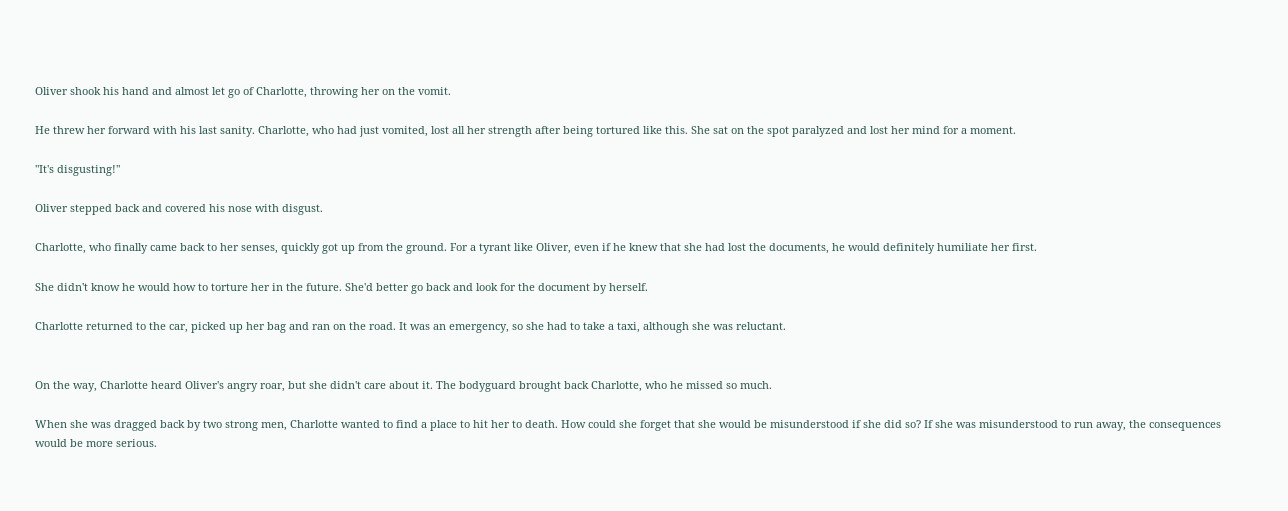Oliver shook his hand and almost let go of Charlotte, throwing her on the vomit.

He threw her forward with his last sanity. Charlotte, who had just vomited, lost all her strength after being tortured like this. She sat on the spot paralyzed and lost her mind for a moment.

"It's disgusting!"

Oliver stepped back and covered his nose with disgust.

Charlotte, who finally came back to her senses, quickly got up from the ground. For a tyrant like Oliver, even if he knew that she had lost the documents, he would definitely humiliate her first.

She didn't know he would how to torture her in the future. She'd better go back and look for the document by herself.

Charlotte returned to the car, picked up her bag and ran on the road. It was an emergency, so she had to take a taxi, although she was reluctant.


On the way, Charlotte heard Oliver's angry roar, but she didn't care about it. The bodyguard brought back Charlotte, who he missed so much.

When she was dragged back by two strong men, Charlotte wanted to find a place to hit her to death. How could she forget that she would be misunderstood if she did so? If she was misunderstood to run away, the consequences would be more serious.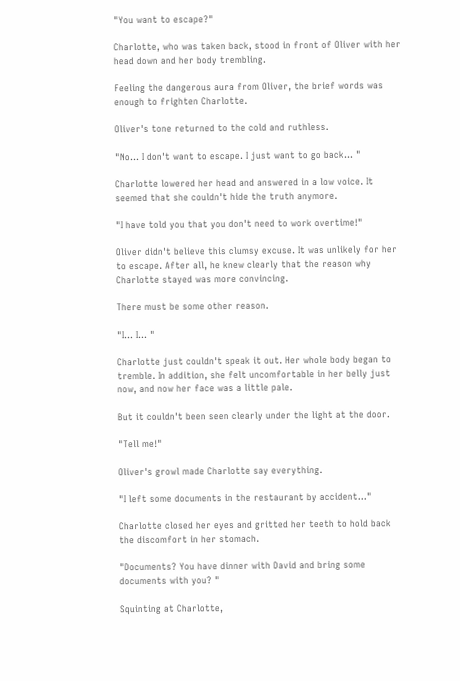"You want to escape?"

Charlotte, who was taken back, stood in front of Oliver with her head down and her body trembling.

Feeling the dangerous aura from Oliver, the brief words was enough to frighten Charlotte.

Oliver's tone returned to the cold and ruthless.

"No... I don't want to escape. I just want to go back... "

Charlotte lowered her head and answered in a low voice. It seemed that she couldn't hide the truth anymore.

"I have told you that you don't need to work overtime!"

Oliver didn't believe this clumsy excuse. It was unlikely for her to escape. After all, he knew clearly that the reason why Charlotte stayed was more convincing.

There must be some other reason.

"I... I... "

Charlotte just couldn't speak it out. Her whole body began to tremble. In addition, she felt uncomfortable in her belly just now, and now her face was a little pale.

But it couldn't been seen clearly under the light at the door.

"Tell me!"

Oliver's growl made Charlotte say everything.

"I left some documents in the restaurant by accident..."

Charlotte closed her eyes and gritted her teeth to hold back the discomfort in her stomach.

"Documents? You have dinner with David and bring some documents with you? "

Squinting at Charlotte,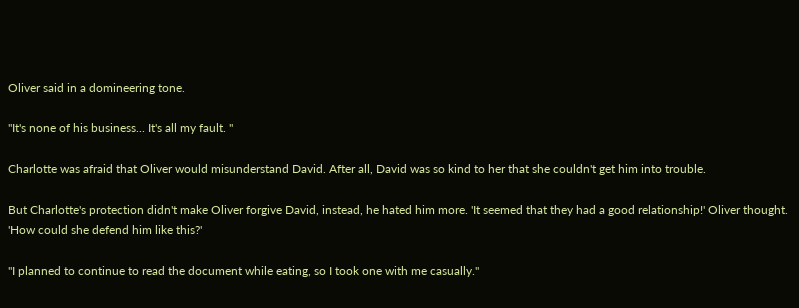Oliver said in a domineering tone.

"It's none of his business... It's all my fault. "

Charlotte was afraid that Oliver would misunderstand David. After all, David was so kind to her that she couldn't get him into trouble.

But Charlotte's protection didn't make Oliver forgive David, instead, he hated him more. 'It seemed that they had a good relationship!' Oliver thought. 'How could she defend him like this?'

"I planned to continue to read the document while eating, so I took one with me casually."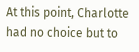At this point, Charlotte had no choice but to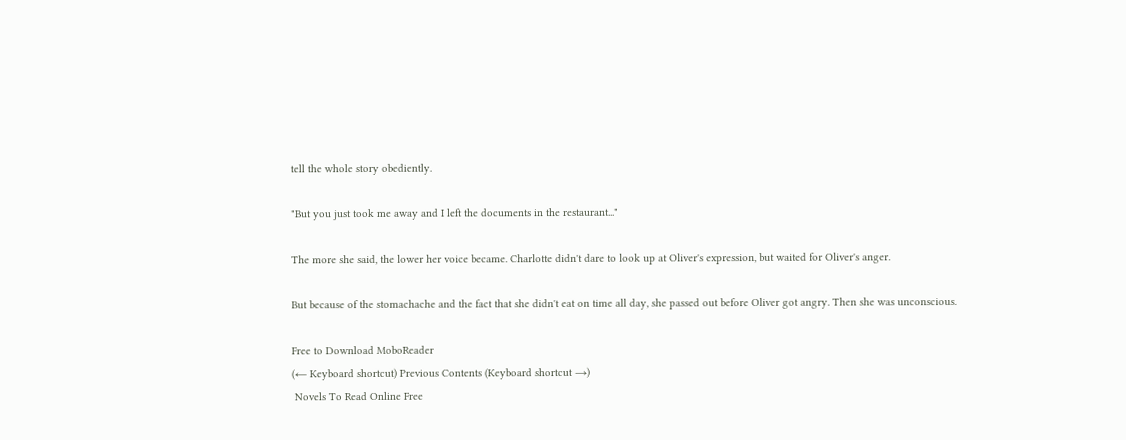tell the whole story obediently.

"But you just took me away and I left the documents in the restaurant..."

The more she said, the lower her voice became. Charlotte didn't dare to look up at Oliver's expression, but waited for Oliver's anger.

But because of the stomachache and the fact that she didn't eat on time all day, she passed out before Oliver got angry. Then she was unconscious.

Free to Download MoboReader
(← Keyboard shortcut) Previous Contents (Keyboard shortcut →)
 Novels To Read Online Free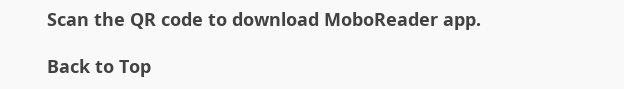Scan the QR code to download MoboReader app.

Back to Top